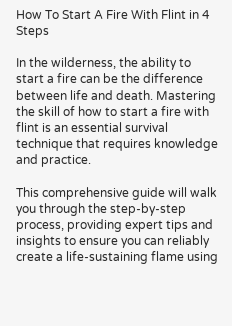How To Start A Fire With Flint in 4 Steps

In the wilderness, the ability to start a fire can be the difference between life and death. Mastering the skill of how to start a fire with flint is an essential survival technique that requires knowledge and practice.

This comprehensive guide will walk you through the step-by-step process, providing expert tips and insights to ensure you can reliably create a life-sustaining flame using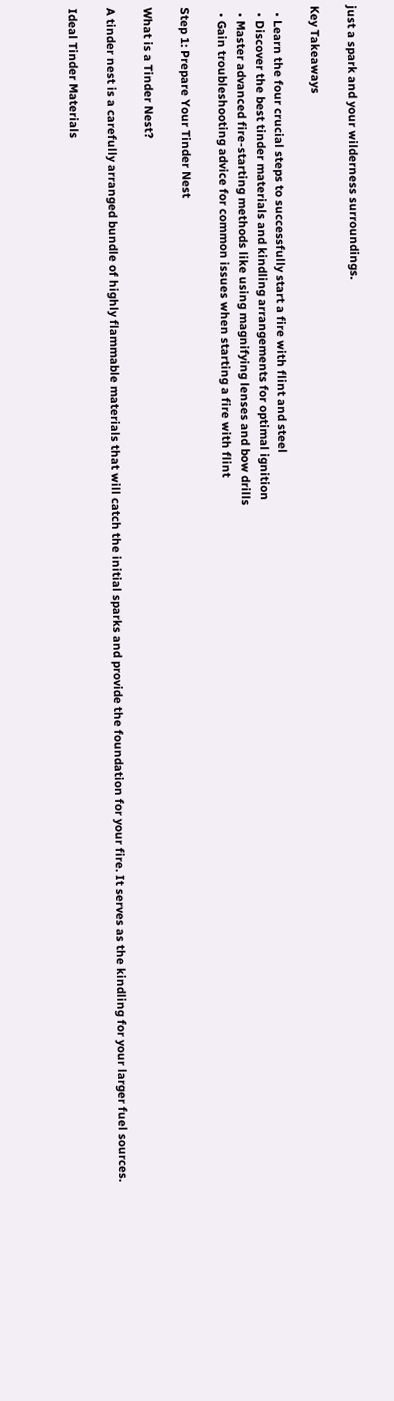just a spark and your wilderness surroundings.

Key Takeaways

  • Learn the four crucial steps to successfully start a fire with flint and steel
  • Discover the best tinder materials and kindling arrangements for optimal ignition
  • Master advanced fire-starting methods like using magnifying lenses and bow drills
  • Gain troubleshooting advice for common issues when starting a fire with flint

Step 1: Prepare Your Tinder Nest

What is a Tinder Nest?

A tinder nest is a carefully arranged bundle of highly flammable materials that will catch the initial sparks and provide the foundation for your fire. It serves as the kindling for your larger fuel sources.

Ideal Tinder Materials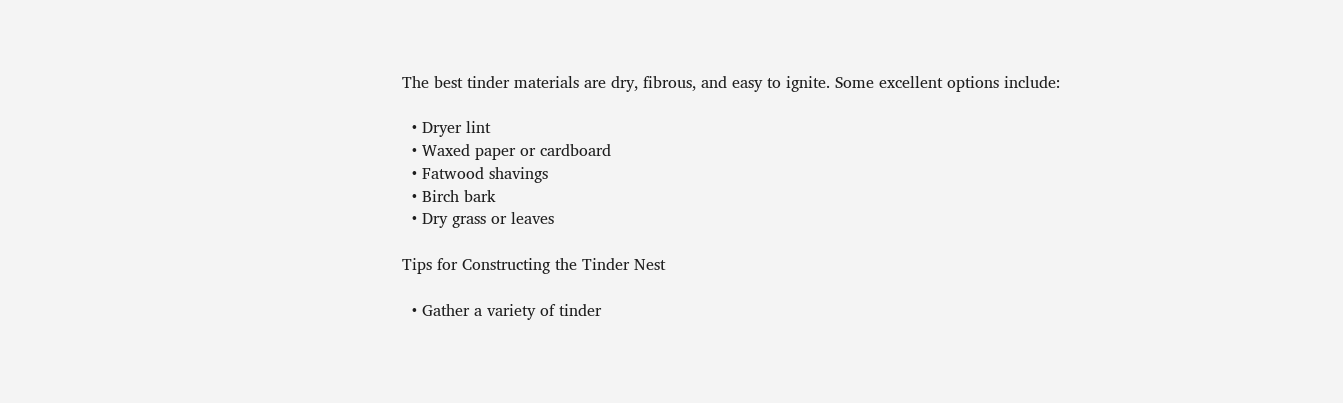The best tinder materials are dry, fibrous, and easy to ignite. Some excellent options include:

  • Dryer lint
  • Waxed paper or cardboard
  • Fatwood shavings
  • Birch bark
  • Dry grass or leaves

Tips for Constructing the Tinder Nest

  • Gather a variety of tinder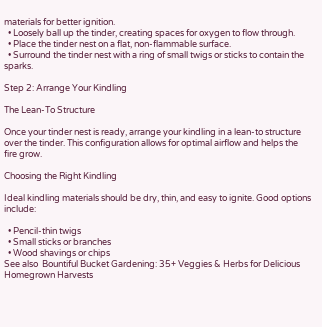materials for better ignition.
  • Loosely ball up the tinder, creating spaces for oxygen to flow through.
  • Place the tinder nest on a flat, non-flammable surface.
  • Surround the tinder nest with a ring of small twigs or sticks to contain the sparks.

Step 2: Arrange Your Kindling

The Lean-To Structure

Once your tinder nest is ready, arrange your kindling in a lean-to structure over the tinder. This configuration allows for optimal airflow and helps the fire grow.

Choosing the Right Kindling

Ideal kindling materials should be dry, thin, and easy to ignite. Good options include:

  • Pencil-thin twigs
  • Small sticks or branches
  • Wood shavings or chips
See also  Bountiful Bucket Gardening: 35+ Veggies & Herbs for Delicious Homegrown Harvests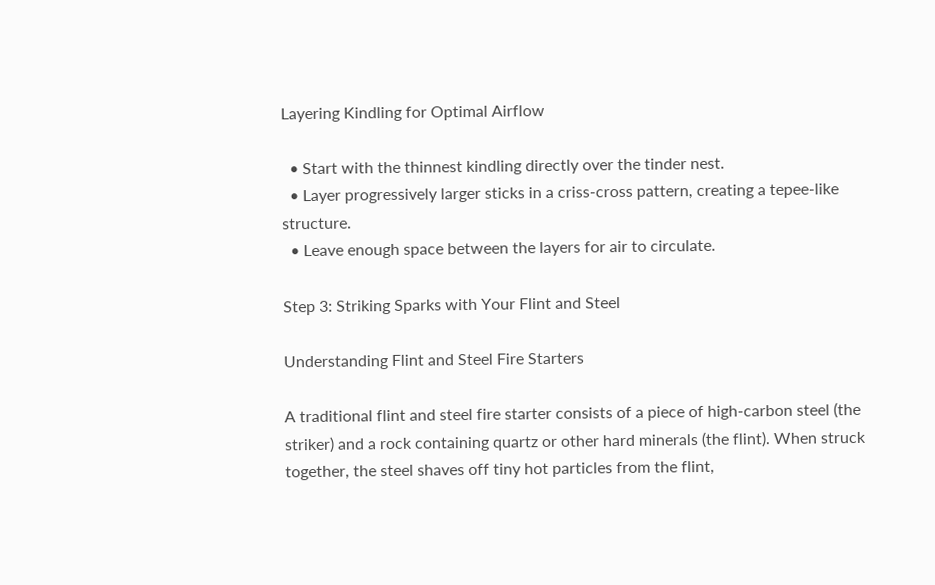Layering Kindling for Optimal Airflow

  • Start with the thinnest kindling directly over the tinder nest.
  • Layer progressively larger sticks in a criss-cross pattern, creating a tepee-like structure.
  • Leave enough space between the layers for air to circulate.

Step 3: Striking Sparks with Your Flint and Steel

Understanding Flint and Steel Fire Starters

A traditional flint and steel fire starter consists of a piece of high-carbon steel (the striker) and a rock containing quartz or other hard minerals (the flint). When struck together, the steel shaves off tiny hot particles from the flint,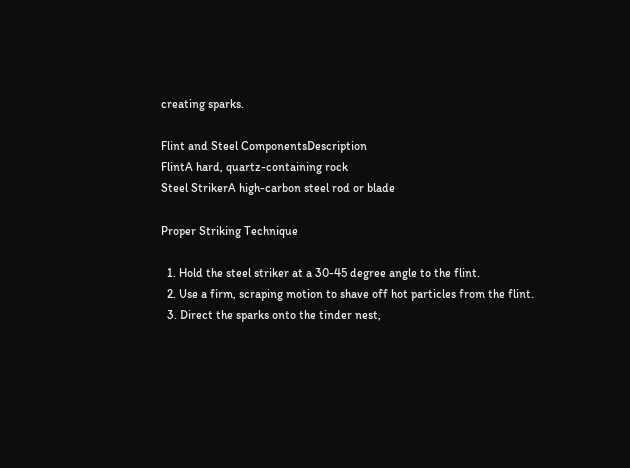creating sparks.

Flint and Steel ComponentsDescription
FlintA hard, quartz-containing rock
Steel StrikerA high-carbon steel rod or blade

Proper Striking Technique

  1. Hold the steel striker at a 30-45 degree angle to the flint.
  2. Use a firm, scraping motion to shave off hot particles from the flint.
  3. Direct the sparks onto the tinder nest,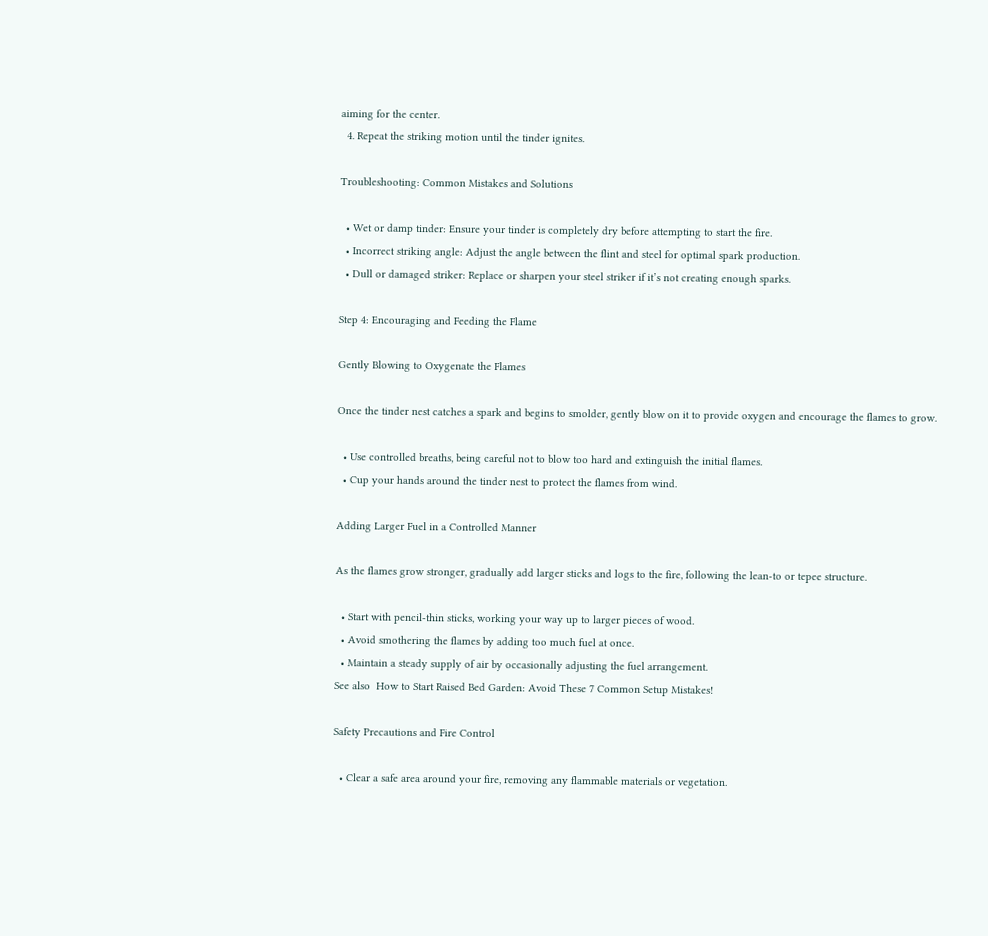aiming for the center.
  4. Repeat the striking motion until the tinder ignites.

Troubleshooting: Common Mistakes and Solutions

  • Wet or damp tinder: Ensure your tinder is completely dry before attempting to start the fire.
  • Incorrect striking angle: Adjust the angle between the flint and steel for optimal spark production.
  • Dull or damaged striker: Replace or sharpen your steel striker if it’s not creating enough sparks.

Step 4: Encouraging and Feeding the Flame

Gently Blowing to Oxygenate the Flames

Once the tinder nest catches a spark and begins to smolder, gently blow on it to provide oxygen and encourage the flames to grow.

  • Use controlled breaths, being careful not to blow too hard and extinguish the initial flames.
  • Cup your hands around the tinder nest to protect the flames from wind.

Adding Larger Fuel in a Controlled Manner

As the flames grow stronger, gradually add larger sticks and logs to the fire, following the lean-to or tepee structure.

  • Start with pencil-thin sticks, working your way up to larger pieces of wood.
  • Avoid smothering the flames by adding too much fuel at once.
  • Maintain a steady supply of air by occasionally adjusting the fuel arrangement.
See also  How to Start Raised Bed Garden: Avoid These 7 Common Setup Mistakes!

Safety Precautions and Fire Control

  • Clear a safe area around your fire, removing any flammable materials or vegetation.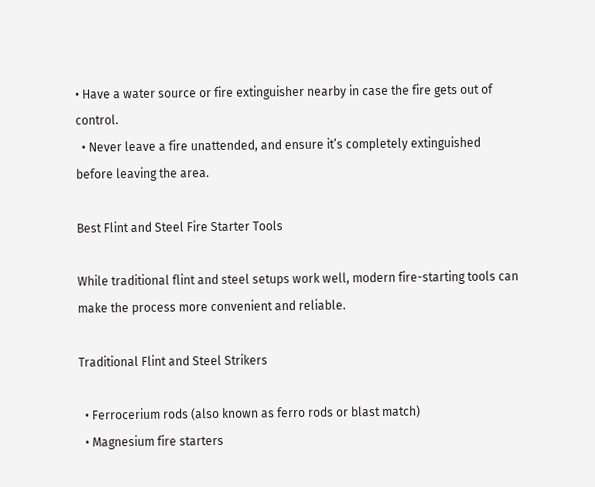• Have a water source or fire extinguisher nearby in case the fire gets out of control.
  • Never leave a fire unattended, and ensure it’s completely extinguished before leaving the area.

Best Flint and Steel Fire Starter Tools

While traditional flint and steel setups work well, modern fire-starting tools can make the process more convenient and reliable.

Traditional Flint and Steel Strikers

  • Ferrocerium rods (also known as ferro rods or blast match)
  • Magnesium fire starters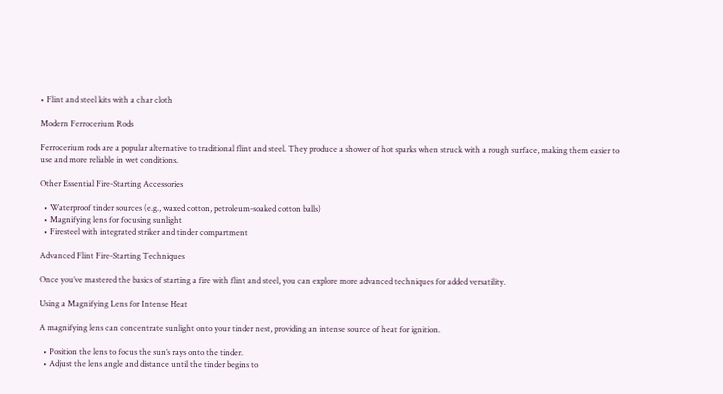• Flint and steel kits with a char cloth

Modern Ferrocerium Rods

Ferrocerium rods are a popular alternative to traditional flint and steel. They produce a shower of hot sparks when struck with a rough surface, making them easier to use and more reliable in wet conditions.

Other Essential Fire-Starting Accessories

  • Waterproof tinder sources (e.g., waxed cotton, petroleum-soaked cotton balls)
  • Magnifying lens for focusing sunlight
  • Firesteel with integrated striker and tinder compartment

Advanced Flint Fire-Starting Techniques

Once you’ve mastered the basics of starting a fire with flint and steel, you can explore more advanced techniques for added versatility.

Using a Magnifying Lens for Intense Heat

A magnifying lens can concentrate sunlight onto your tinder nest, providing an intense source of heat for ignition.

  • Position the lens to focus the sun’s rays onto the tinder.
  • Adjust the lens angle and distance until the tinder begins to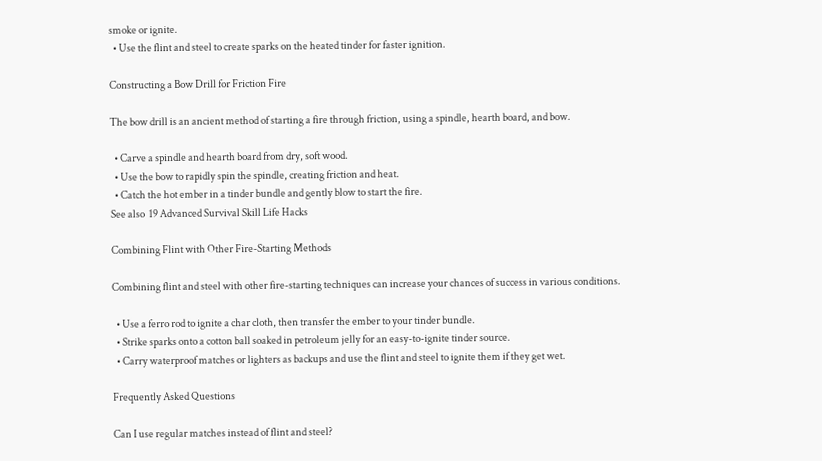smoke or ignite.
  • Use the flint and steel to create sparks on the heated tinder for faster ignition.

Constructing a Bow Drill for Friction Fire

The bow drill is an ancient method of starting a fire through friction, using a spindle, hearth board, and bow.

  • Carve a spindle and hearth board from dry, soft wood.
  • Use the bow to rapidly spin the spindle, creating friction and heat.
  • Catch the hot ember in a tinder bundle and gently blow to start the fire.
See also  19 Advanced Survival Skill Life Hacks

Combining Flint with Other Fire-Starting Methods

Combining flint and steel with other fire-starting techniques can increase your chances of success in various conditions.

  • Use a ferro rod to ignite a char cloth, then transfer the ember to your tinder bundle.
  • Strike sparks onto a cotton ball soaked in petroleum jelly for an easy-to-ignite tinder source.
  • Carry waterproof matches or lighters as backups and use the flint and steel to ignite them if they get wet.

Frequently Asked Questions

Can I use regular matches instead of flint and steel?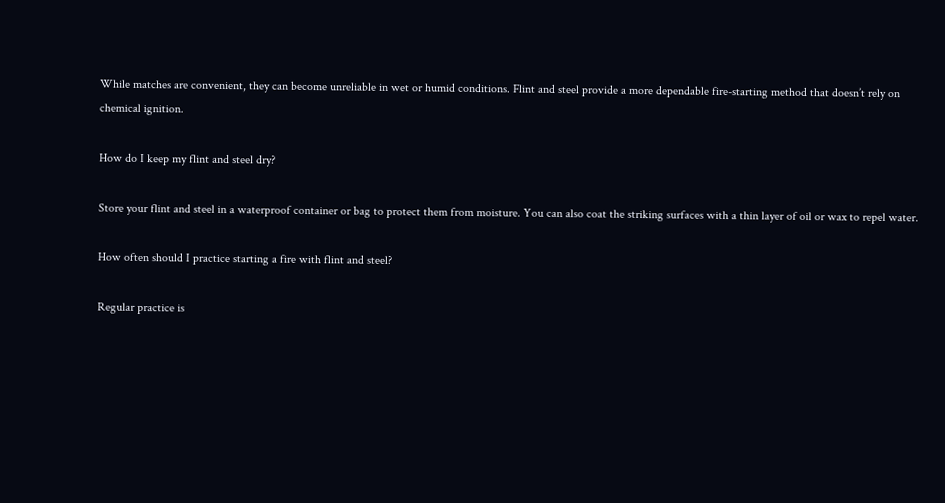While matches are convenient, they can become unreliable in wet or humid conditions. Flint and steel provide a more dependable fire-starting method that doesn’t rely on chemical ignition.

How do I keep my flint and steel dry?

Store your flint and steel in a waterproof container or bag to protect them from moisture. You can also coat the striking surfaces with a thin layer of oil or wax to repel water.

How often should I practice starting a fire with flint and steel?

Regular practice is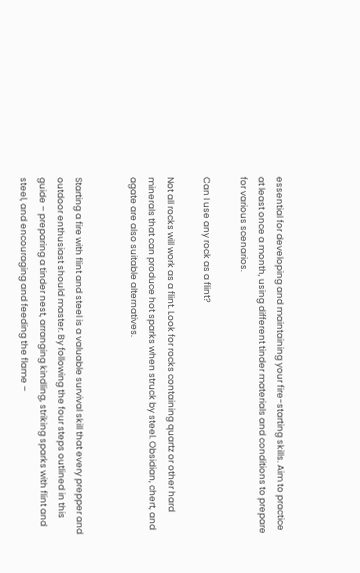essential for developing and maintaining your fire-starting skills. Aim to practice at least once a month, using different tinder materials and conditions to prepare for various scenarios.

Can I use any rock as a flint?

Not all rocks will work as a flint. Look for rocks containing quartz or other hard minerals that can produce hot sparks when struck by steel. Obsidian, chert, and agate are also suitable alternatives.


Starting a fire with flint and steel is a valuable survival skill that every prepper and outdoor enthusiast should master. By following the four steps outlined in this guide – preparing a tinder nest, arranging kindling, striking sparks with flint and steel, and encouraging and feeding the flame –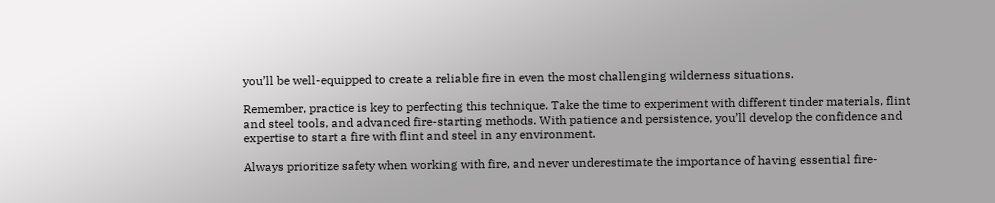you’ll be well-equipped to create a reliable fire in even the most challenging wilderness situations.

Remember, practice is key to perfecting this technique. Take the time to experiment with different tinder materials, flint and steel tools, and advanced fire-starting methods. With patience and persistence, you’ll develop the confidence and expertise to start a fire with flint and steel in any environment.

Always prioritize safety when working with fire, and never underestimate the importance of having essential fire-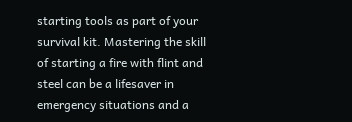starting tools as part of your survival kit. Mastering the skill of starting a fire with flint and steel can be a lifesaver in emergency situations and a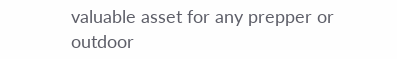valuable asset for any prepper or outdoor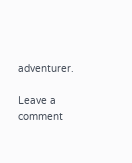adventurer.

Leave a comment